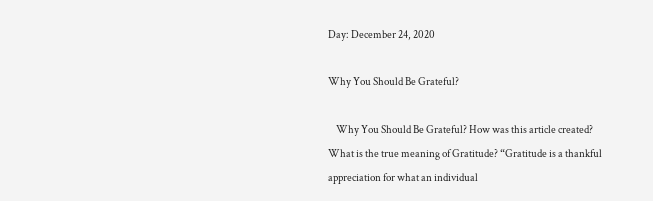Day: December 24, 2020

Why You Should Be Grateful?

    Why You Should Be Grateful? How was this article created? What is the true meaning of Gratitude? “Gratitude is a thankful appreciation for what an individual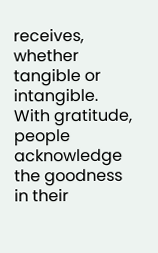receives, whether tangible or intangible. With gratitude, people acknowledge the goodness in their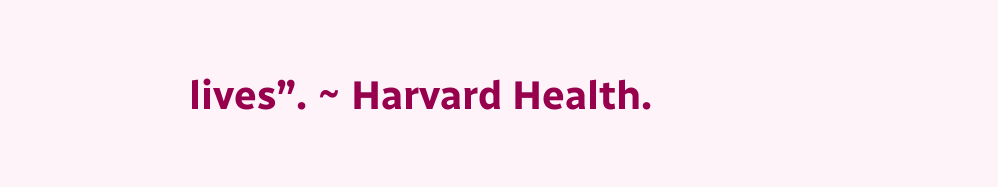lives”. ~ Harvard Health.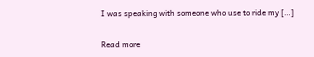I was speaking with someone who use to ride my […]

Read more